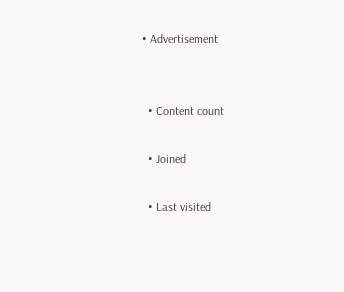• Advertisement


  • Content count

  • Joined

  • Last visited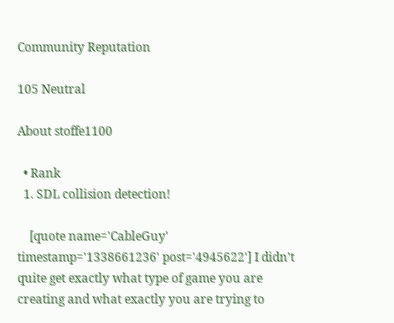Community Reputation

105 Neutral

About stoffe1100

  • Rank
  1. SDL collision detection!

    [quote name='CableGuy' timestamp='1338661236' post='4945622'] I didn't quite get exactly what type of game you are creating and what exactly you are trying to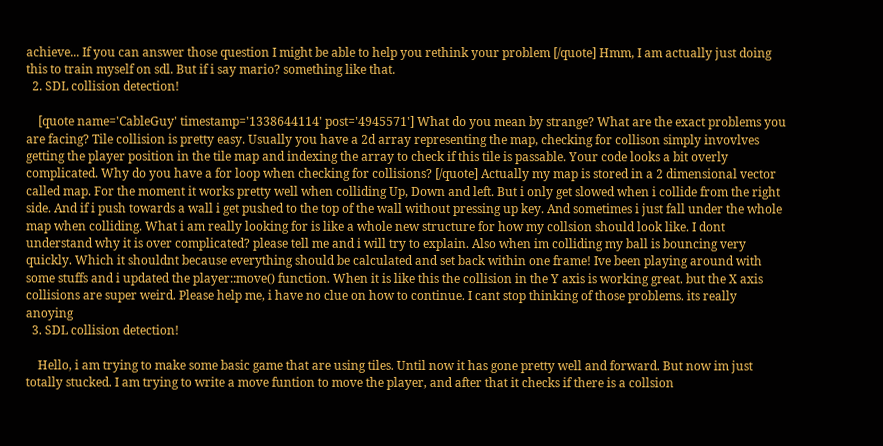achieve... If you can answer those question I might be able to help you rethink your problem [/quote] Hmm, I am actually just doing this to train myself on sdl. But if i say mario? something like that.
  2. SDL collision detection!

    [quote name='CableGuy' timestamp='1338644114' post='4945571'] What do you mean by strange? What are the exact problems you are facing? Tile collision is pretty easy. Usually you have a 2d array representing the map, checking for collison simply invovlves getting the player position in the tile map and indexing the array to check if this tile is passable. Your code looks a bit overly complicated. Why do you have a for loop when checking for collisions? [/quote] Actually my map is stored in a 2 dimensional vector called map. For the moment it works pretty well when colliding Up, Down and left. But i only get slowed when i collide from the right side. And if i push towards a wall i get pushed to the top of the wall without pressing up key. And sometimes i just fall under the whole map when colliding. What i am really looking for is like a whole new structure for how my collsion should look like. I dont understand why it is over complicated? please tell me and i will try to explain. Also when im colliding my ball is bouncing very quickly. Which it shouldnt because everything should be calculated and set back within one frame! Ive been playing around with some stuffs and i updated the player::move() function. When it is like this the collision in the Y axis is working great. but the X axis collisions are super weird. Please help me, i have no clue on how to continue. I cant stop thinking of those problems. its really anoying
  3. SDL collision detection!

    Hello, i am trying to make some basic game that are using tiles. Until now it has gone pretty well and forward. But now im just totally stucked. I am trying to write a move funtion to move the player, and after that it checks if there is a collsion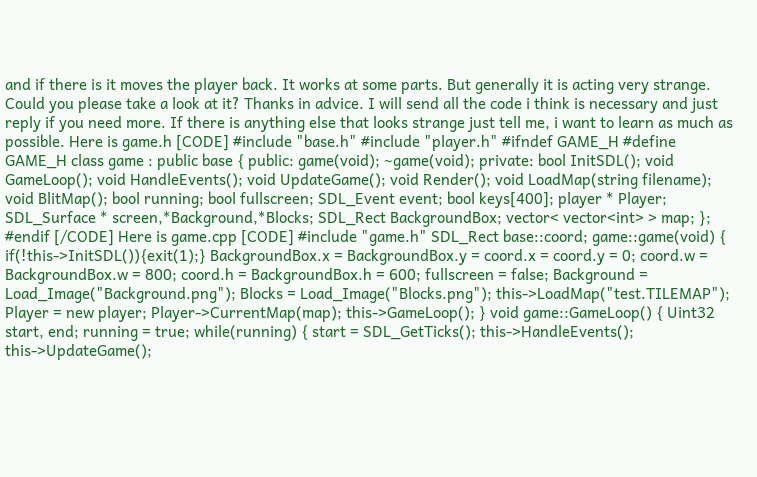and if there is it moves the player back. It works at some parts. But generally it is acting very strange. Could you please take a look at it? Thanks in advice. I will send all the code i think is necessary and just reply if you need more. If there is anything else that looks strange just tell me, i want to learn as much as possible. Here is game.h [CODE] #include "base.h" #include "player.h" #ifndef GAME_H #define GAME_H class game : public base { public: game(void); ~game(void); private: bool InitSDL(); void GameLoop(); void HandleEvents(); void UpdateGame(); void Render(); void LoadMap(string filename); void BlitMap(); bool running; bool fullscreen; SDL_Event event; bool keys[400]; player * Player; SDL_Surface * screen,*Background,*Blocks; SDL_Rect BackgroundBox; vector< vector<int> > map; }; #endif [/CODE] Here is game.cpp [CODE] #include "game.h" SDL_Rect base::coord; game::game(void) { if(!this->InitSDL()){exit(1);} BackgroundBox.x = BackgroundBox.y = coord.x = coord.y = 0; coord.w = BackgroundBox.w = 800; coord.h = BackgroundBox.h = 600; fullscreen = false; Background = Load_Image("Background.png"); Blocks = Load_Image("Blocks.png"); this->LoadMap("test.TILEMAP"); Player = new player; Player->CurrentMap(map); this->GameLoop(); } void game::GameLoop() { Uint32 start, end; running = true; while(running) { start = SDL_GetTicks(); this->HandleEvents(); this->UpdateGame();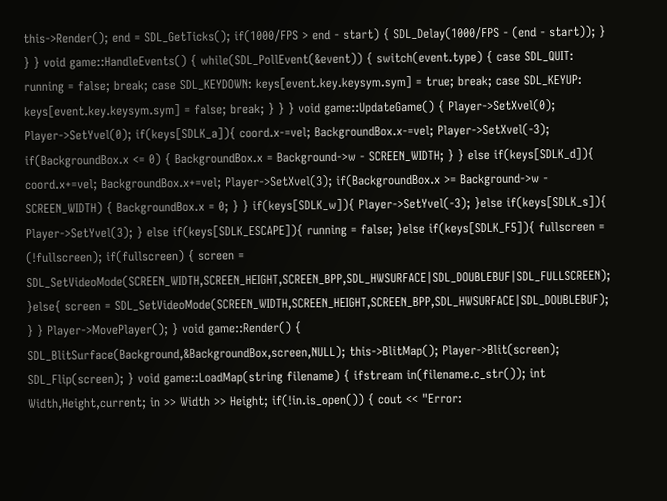this->Render(); end = SDL_GetTicks(); if(1000/FPS > end - start) { SDL_Delay(1000/FPS - (end - start)); } } } void game::HandleEvents() { while(SDL_PollEvent(&event)) { switch(event.type) { case SDL_QUIT: running = false; break; case SDL_KEYDOWN: keys[event.key.keysym.sym] = true; break; case SDL_KEYUP: keys[event.key.keysym.sym] = false; break; } } } void game::UpdateGame() { Player->SetXvel(0); Player->SetYvel(0); if(keys[SDLK_a]){ coord.x-=vel; BackgroundBox.x-=vel; Player->SetXvel(-3); if(BackgroundBox.x <= 0) { BackgroundBox.x = Background->w - SCREEN_WIDTH; } } else if(keys[SDLK_d]){ coord.x+=vel; BackgroundBox.x+=vel; Player->SetXvel(3); if(BackgroundBox.x >= Background->w - SCREEN_WIDTH) { BackgroundBox.x = 0; } } if(keys[SDLK_w]){ Player->SetYvel(-3); }else if(keys[SDLK_s]){ Player->SetYvel(3); } else if(keys[SDLK_ESCAPE]){ running = false; }else if(keys[SDLK_F5]){ fullscreen = (!fullscreen); if(fullscreen) { screen = SDL_SetVideoMode(SCREEN_WIDTH,SCREEN_HEIGHT,SCREEN_BPP,SDL_HWSURFACE|SDL_DOUBLEBUF|SDL_FULLSCREEN); }else{ screen = SDL_SetVideoMode(SCREEN_WIDTH,SCREEN_HEIGHT,SCREEN_BPP,SDL_HWSURFACE|SDL_DOUBLEBUF); } } Player->MovePlayer(); } void game::Render() { SDL_BlitSurface(Background,&BackgroundBox,screen,NULL); this->BlitMap(); Player->Blit(screen); SDL_Flip(screen); } void game::LoadMap(string filename) { ifstream in(filename.c_str()); int Width,Height,current; in >> Width >> Height; if(!in.is_open()) { cout << "Error: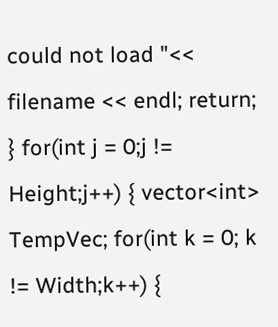could not load "<< filename << endl; return; } for(int j = 0;j != Height;j++) { vector<int> TempVec; for(int k = 0; k != Width;k++) {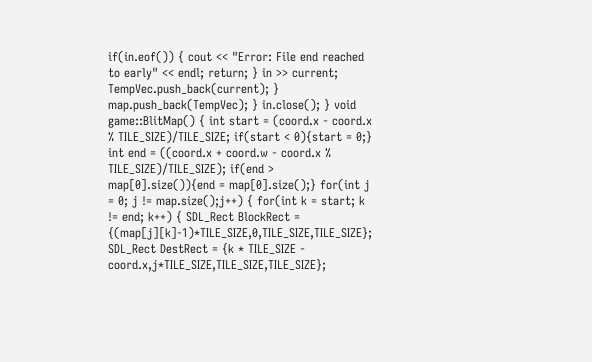if(in.eof()) { cout << "Error: File end reached to early" << endl; return; } in >> current; TempVec.push_back(current); } map.push_back(TempVec); } in.close(); } void game::BlitMap() { int start = (coord.x - coord.x % TILE_SIZE)/TILE_SIZE; if(start < 0){start = 0;} int end = ((coord.x + coord.w - coord.x % TILE_SIZE)/TILE_SIZE); if(end > map[0].size()){end = map[0].size();} for(int j = 0; j != map.size();j++) { for(int k = start; k != end; k++) { SDL_Rect BlockRect = {(map[j][k]-1)*TILE_SIZE,0,TILE_SIZE,TILE_SIZE}; SDL_Rect DestRect = {k * TILE_SIZE - coord.x,j*TILE_SIZE,TILE_SIZE,TILE_SIZE};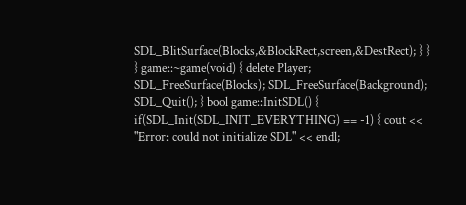SDL_BlitSurface(Blocks,&BlockRect,screen,&DestRect); } } } game::~game(void) { delete Player; SDL_FreeSurface(Blocks); SDL_FreeSurface(Background); SDL_Quit(); } bool game::InitSDL() { if(SDL_Init(SDL_INIT_EVERYTHING) == -1) { cout << "Error: could not initialize SDL" << endl;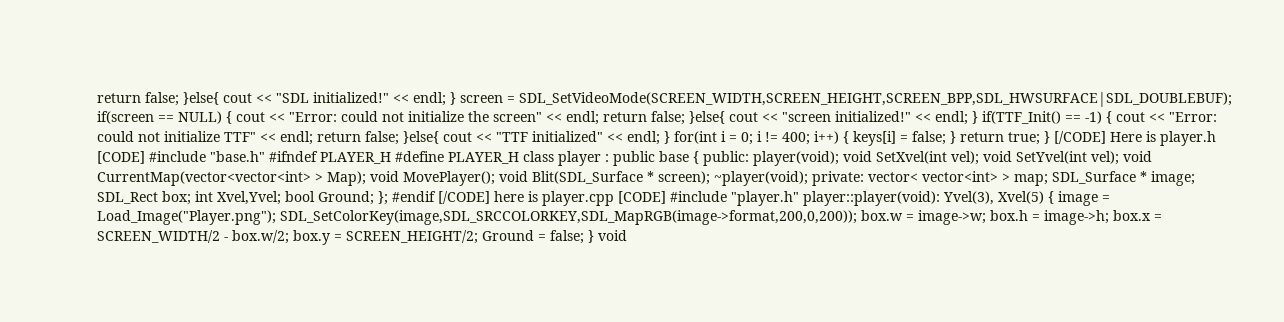return false; }else{ cout << "SDL initialized!" << endl; } screen = SDL_SetVideoMode(SCREEN_WIDTH,SCREEN_HEIGHT,SCREEN_BPP,SDL_HWSURFACE|SDL_DOUBLEBUF); if(screen == NULL) { cout << "Error: could not initialize the screen" << endl; return false; }else{ cout << "screen initialized!" << endl; } if(TTF_Init() == -1) { cout << "Error: could not initialize TTF" << endl; return false; }else{ cout << "TTF initialized" << endl; } for(int i = 0; i != 400; i++) { keys[i] = false; } return true; } [/CODE] Here is player.h [CODE] #include "base.h" #ifndef PLAYER_H #define PLAYER_H class player : public base { public: player(void); void SetXvel(int vel); void SetYvel(int vel); void CurrentMap(vector<vector<int> > Map); void MovePlayer(); void Blit(SDL_Surface * screen); ~player(void); private: vector< vector<int> > map; SDL_Surface * image; SDL_Rect box; int Xvel,Yvel; bool Ground; }; #endif [/CODE] here is player.cpp [CODE] #include "player.h" player::player(void): Yvel(3), Xvel(5) { image = Load_Image("Player.png"); SDL_SetColorKey(image,SDL_SRCCOLORKEY,SDL_MapRGB(image->format,200,0,200)); box.w = image->w; box.h = image->h; box.x = SCREEN_WIDTH/2 - box.w/2; box.y = SCREEN_HEIGHT/2; Ground = false; } void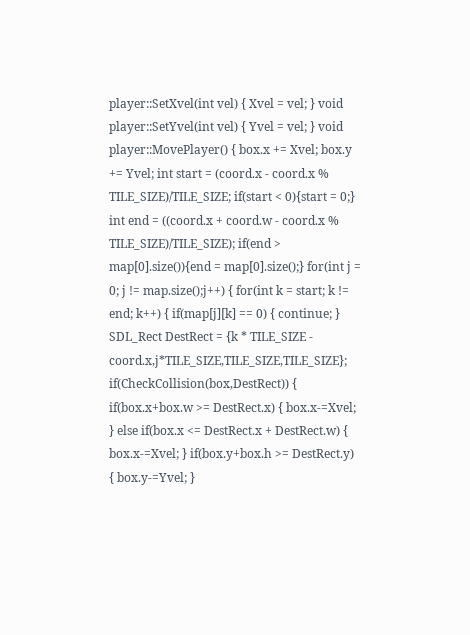player::SetXvel(int vel) { Xvel = vel; } void player::SetYvel(int vel) { Yvel = vel; } void player::MovePlayer() { box.x += Xvel; box.y += Yvel; int start = (coord.x - coord.x % TILE_SIZE)/TILE_SIZE; if(start < 0){start = 0;} int end = ((coord.x + coord.w - coord.x % TILE_SIZE)/TILE_SIZE); if(end > map[0].size()){end = map[0].size();} for(int j = 0; j != map.size();j++) { for(int k = start; k != end; k++) { if(map[j][k] == 0) { continue; } SDL_Rect DestRect = {k * TILE_SIZE - coord.x,j*TILE_SIZE,TILE_SIZE,TILE_SIZE}; if(CheckCollision(box,DestRect)) { if(box.x+box.w >= DestRect.x) { box.x-=Xvel; } else if(box.x <= DestRect.x + DestRect.w) { box.x-=Xvel; } if(box.y+box.h >= DestRect.y) { box.y-=Yvel; }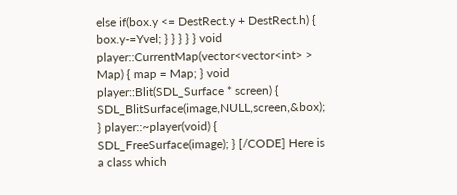else if(box.y <= DestRect.y + DestRect.h) { box.y-=Yvel; } } } } } void player::CurrentMap(vector<vector<int> > Map) { map = Map; } void player::Blit(SDL_Surface * screen) { SDL_BlitSurface(image,NULL,screen,&box); } player::~player(void) { SDL_FreeSurface(image); } [/CODE] Here is a class which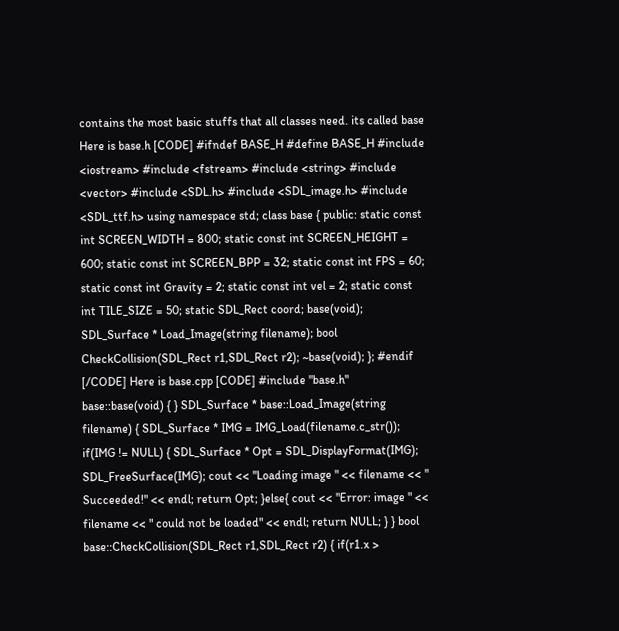contains the most basic stuffs that all classes need. its called base Here is base.h [CODE] #ifndef BASE_H #define BASE_H #include <iostream> #include <fstream> #include <string> #include <vector> #include <SDL.h> #include <SDL_image.h> #include <SDL_ttf.h> using namespace std; class base { public: static const int SCREEN_WIDTH = 800; static const int SCREEN_HEIGHT = 600; static const int SCREEN_BPP = 32; static const int FPS = 60; static const int Gravity = 2; static const int vel = 2; static const int TILE_SIZE = 50; static SDL_Rect coord; base(void); SDL_Surface * Load_Image(string filename); bool CheckCollision(SDL_Rect r1,SDL_Rect r2); ~base(void); }; #endif [/CODE] Here is base.cpp [CODE] #include "base.h" base::base(void) { } SDL_Surface * base::Load_Image(string filename) { SDL_Surface * IMG = IMG_Load(filename.c_str()); if(IMG != NULL) { SDL_Surface * Opt = SDL_DisplayFormat(IMG); SDL_FreeSurface(IMG); cout << "Loading image " << filename << " Succeeded!" << endl; return Opt; }else{ cout << "Error: image " << filename << " could not be loaded" << endl; return NULL; } } bool base::CheckCollision(SDL_Rect r1,SDL_Rect r2) { if(r1.x >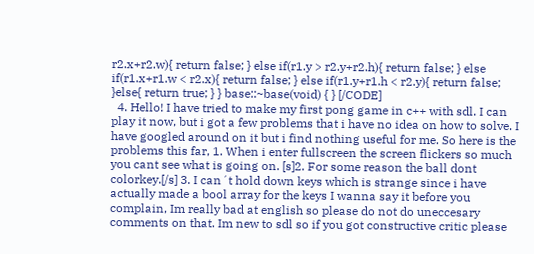r2.x+r2.w){ return false; } else if(r1.y > r2.y+r2.h){ return false; } else if(r1.x+r1.w < r2.x){ return false; } else if(r1.y+r1.h < r2.y){ return false; }else{ return true; } } base::~base(void) { } [/CODE]
  4. Hello! I have tried to make my first pong game in c++ with sdl. I can play it now, but i got a few problems that i have no idea on how to solve. I have googled around on it but i find nothing useful for me. So here is the problems this far, 1. When i enter fullscreen the screen flickers so much you cant see what is going on. [s]2. For some reason the ball dont colorkey.[/s] 3. I can´t hold down keys which is strange since i have actually made a bool array for the keys I wanna say it before you complain, Im really bad at english so please do not do uneccesary comments on that. Im new to sdl so if you got constructive critic please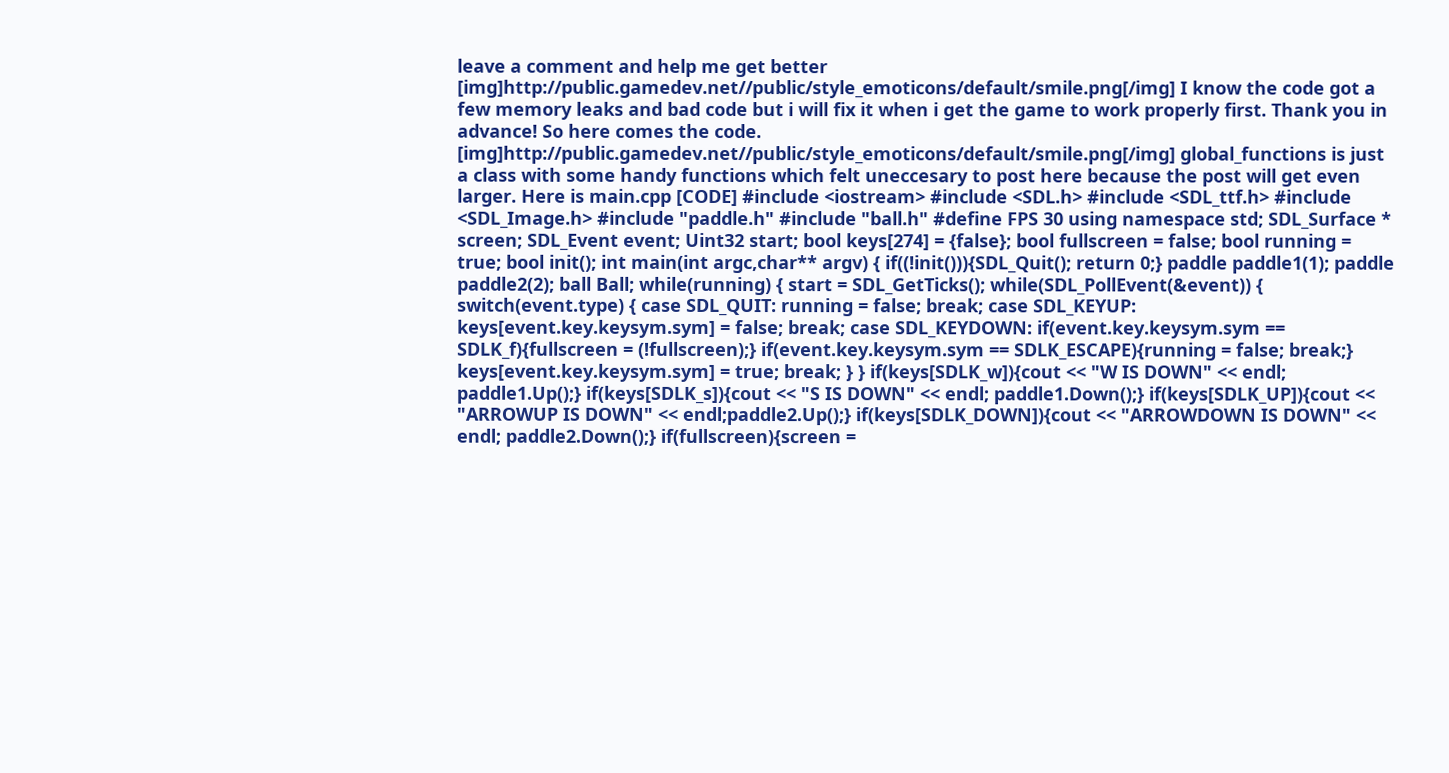leave a comment and help me get better [img]http://public.gamedev.net//public/style_emoticons/default/smile.png[/img] I know the code got a few memory leaks and bad code but i will fix it when i get the game to work properly first. Thank you in advance! So here comes the code. [img]http://public.gamedev.net//public/style_emoticons/default/smile.png[/img] global_functions is just a class with some handy functions which felt uneccesary to post here because the post will get even larger. Here is main.cpp [CODE] #include <iostream> #include <SDL.h> #include <SDL_ttf.h> #include <SDL_Image.h> #include "paddle.h" #include "ball.h" #define FPS 30 using namespace std; SDL_Surface * screen; SDL_Event event; Uint32 start; bool keys[274] = {false}; bool fullscreen = false; bool running = true; bool init(); int main(int argc,char** argv) { if((!init())){SDL_Quit(); return 0;} paddle paddle1(1); paddle paddle2(2); ball Ball; while(running) { start = SDL_GetTicks(); while(SDL_PollEvent(&event)) { switch(event.type) { case SDL_QUIT: running = false; break; case SDL_KEYUP: keys[event.key.keysym.sym] = false; break; case SDL_KEYDOWN: if(event.key.keysym.sym == SDLK_f){fullscreen = (!fullscreen);} if(event.key.keysym.sym == SDLK_ESCAPE){running = false; break;} keys[event.key.keysym.sym] = true; break; } } if(keys[SDLK_w]){cout << "W IS DOWN" << endl; paddle1.Up();} if(keys[SDLK_s]){cout << "S IS DOWN" << endl; paddle1.Down();} if(keys[SDLK_UP]){cout << "ARROWUP IS DOWN" << endl;paddle2.Up();} if(keys[SDLK_DOWN]){cout << "ARROWDOWN IS DOWN" << endl; paddle2.Down();} if(fullscreen){screen =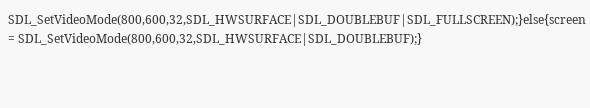SDL_SetVideoMode(800,600,32,SDL_HWSURFACE|SDL_DOUBLEBUF|SDL_FULLSCREEN);}else{screen = SDL_SetVideoMode(800,600,32,SDL_HWSURFACE|SDL_DOUBLEBUF);}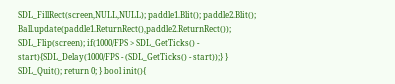SDL_FillRect(screen,NULL,NULL); paddle1.Blit(); paddle2.Blit(); Ball.update(paddle1.ReturnRect(),paddle2.ReturnRect()); SDL_Flip(screen); if(1000/FPS > SDL_GetTicks() - start){SDL_Delay(1000/FPS - (SDL_GetTicks() - start));} } SDL_Quit(); return 0; } bool init(){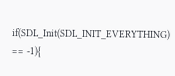if(SDL_Init(SDL_INIT_EVERYTHING) == -1){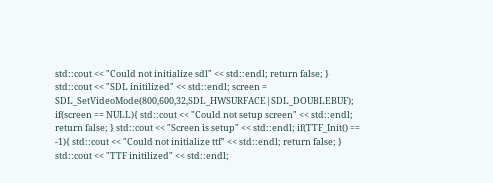std::cout << "Could not initialize sdl" << std::endl; return false; } std::cout << "SDL initilized" << std::endl; screen = SDL_SetVideoMode(800,600,32,SDL_HWSURFACE|SDL_DOUBLEBUF); if(screen == NULL){ std::cout << "Could not setup screen" << std::endl; return false; } std::cout << "Screen is setup" << std::endl; if(TTF_Init() == -1){ std::cout << "Could not initialize ttf" << std::endl; return false; } std::cout << "TTF initilized" << std::endl;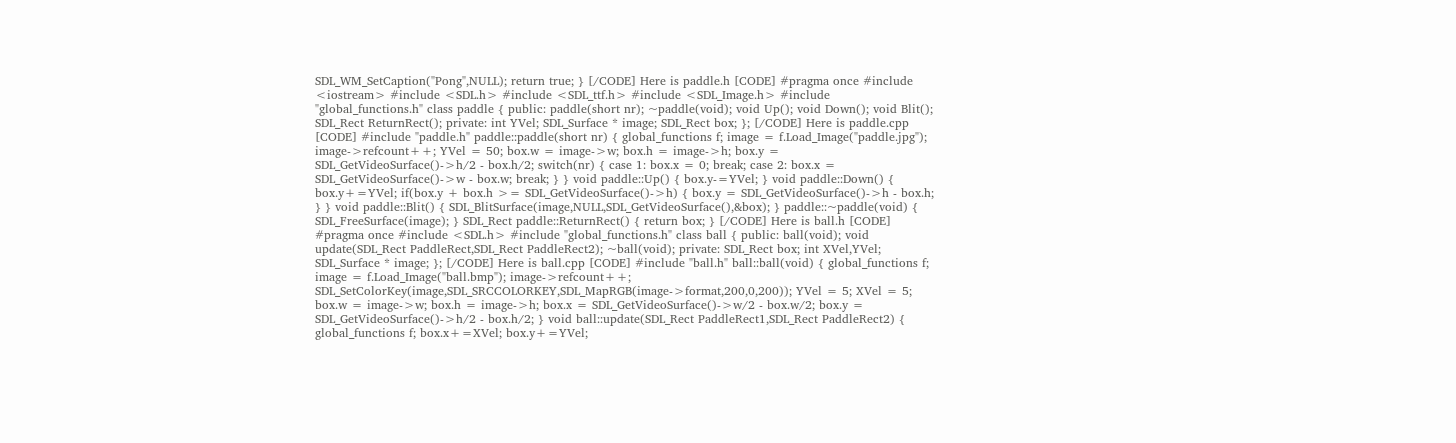SDL_WM_SetCaption("Pong",NULL); return true; } [/CODE] Here is paddle.h [CODE] #pragma once #include <iostream> #include <SDL.h> #include <SDL_ttf.h> #include <SDL_Image.h> #include "global_functions.h" class paddle { public: paddle(short nr); ~paddle(void); void Up(); void Down(); void Blit(); SDL_Rect ReturnRect(); private: int YVel; SDL_Surface * image; SDL_Rect box; }; [/CODE] Here is paddle.cpp [CODE] #include "paddle.h" paddle::paddle(short nr) { global_functions f; image = f.Load_Image("paddle.jpg"); image->refcount++; YVel = 50; box.w = image->w; box.h = image->h; box.y = SDL_GetVideoSurface()->h/2 - box.h/2; switch(nr) { case 1: box.x = 0; break; case 2: box.x = SDL_GetVideoSurface()->w - box.w; break; } } void paddle::Up() { box.y-=YVel; } void paddle::Down() { box.y+=YVel; if(box.y + box.h >= SDL_GetVideoSurface()->h) { box.y = SDL_GetVideoSurface()->h - box.h; } } void paddle::Blit() { SDL_BlitSurface(image,NULL,SDL_GetVideoSurface(),&box); } paddle::~paddle(void) { SDL_FreeSurface(image); } SDL_Rect paddle::ReturnRect() { return box; } [/CODE] Here is ball.h [CODE] #pragma once #include <SDL.h> #include "global_functions.h" class ball { public: ball(void); void update(SDL_Rect PaddleRect,SDL_Rect PaddleRect2); ~ball(void); private: SDL_Rect box; int XVel,YVel; SDL_Surface * image; }; [/CODE] Here is ball.cpp [CODE] #include "ball.h" ball::ball(void) { global_functions f; image = f.Load_Image("ball.bmp"); image->refcount++; SDL_SetColorKey(image,SDL_SRCCOLORKEY,SDL_MapRGB(image->format,200,0,200)); YVel = 5; XVel = 5; box.w = image->w; box.h = image->h; box.x = SDL_GetVideoSurface()->w/2 - box.w/2; box.y = SDL_GetVideoSurface()->h/2 - box.h/2; } void ball::update(SDL_Rect PaddleRect1,SDL_Rect PaddleRect2) { global_functions f; box.x+=XVel; box.y+=YVel;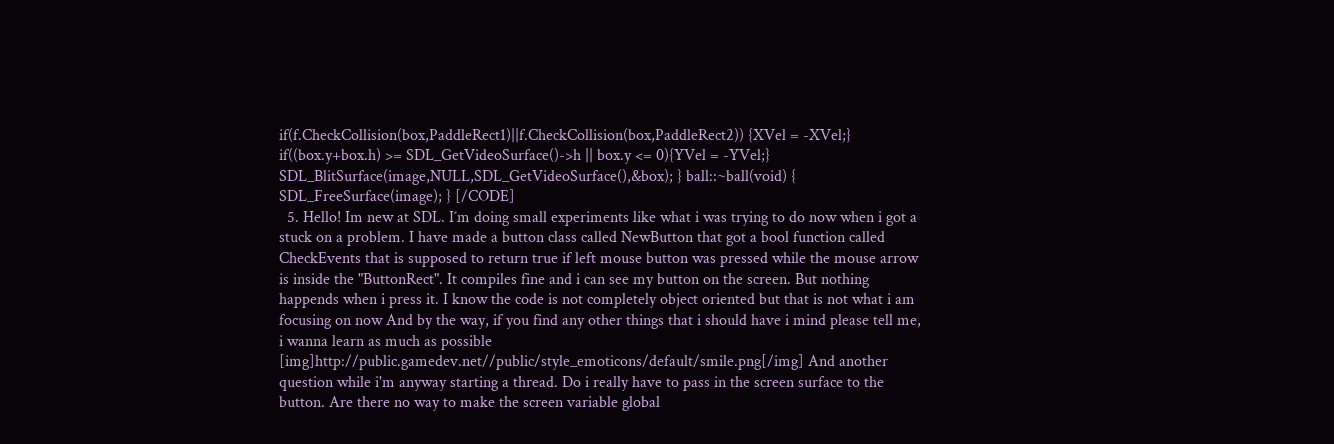if(f.CheckCollision(box,PaddleRect1)||f.CheckCollision(box,PaddleRect2)) {XVel = -XVel;} if((box.y+box.h) >= SDL_GetVideoSurface()->h || box.y <= 0){YVel = -YVel;} SDL_BlitSurface(image,NULL,SDL_GetVideoSurface(),&box); } ball::~ball(void) { SDL_FreeSurface(image); } [/CODE]
  5. Hello! Im new at SDL. I´m doing small experiments like what i was trying to do now when i got a stuck on a problem. I have made a button class called NewButton that got a bool function called CheckEvents that is supposed to return true if left mouse button was pressed while the mouse arrow is inside the "ButtonRect". It compiles fine and i can see my button on the screen. But nothing happends when i press it. I know the code is not completely object oriented but that is not what i am focusing on now And by the way, if you find any other things that i should have i mind please tell me, i wanna learn as much as possible [img]http://public.gamedev.net//public/style_emoticons/default/smile.png[/img] And another question while i'm anyway starting a thread. Do i really have to pass in the screen surface to the button. Are there no way to make the screen variable global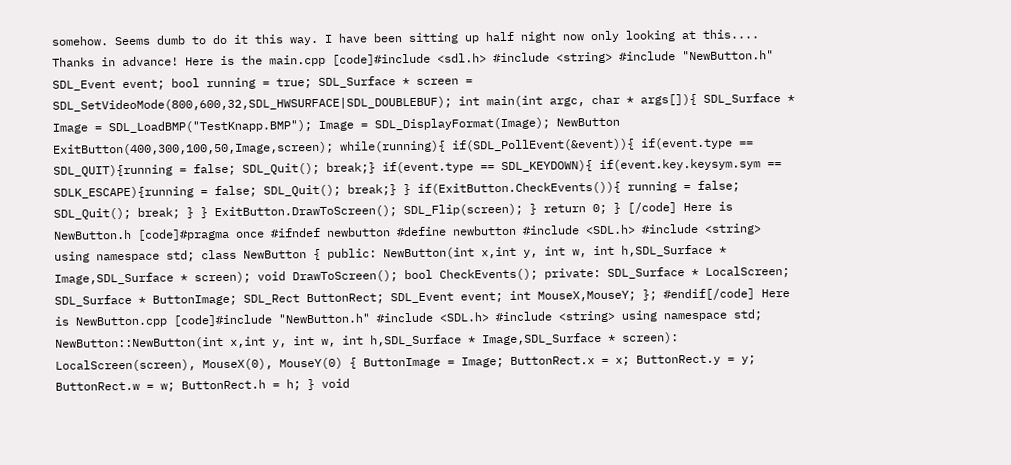somehow. Seems dumb to do it this way. I have been sitting up half night now only looking at this.... Thanks in advance! Here is the main.cpp [code]#include <sdl.h> #include <string> #include "NewButton.h" SDL_Event event; bool running = true; SDL_Surface * screen = SDL_SetVideoMode(800,600,32,SDL_HWSURFACE|SDL_DOUBLEBUF); int main(int argc, char * args[]){ SDL_Surface * Image = SDL_LoadBMP("TestKnapp.BMP"); Image = SDL_DisplayFormat(Image); NewButton ExitButton(400,300,100,50,Image,screen); while(running){ if(SDL_PollEvent(&event)){ if(event.type == SDL_QUIT){running = false; SDL_Quit(); break;} if(event.type == SDL_KEYDOWN){ if(event.key.keysym.sym == SDLK_ESCAPE){running = false; SDL_Quit(); break;} } if(ExitButton.CheckEvents()){ running = false; SDL_Quit(); break; } } ExitButton.DrawToScreen(); SDL_Flip(screen); } return 0; } [/code] Here is NewButton.h [code]#pragma once #ifndef newbutton #define newbutton #include <SDL.h> #include <string> using namespace std; class NewButton { public: NewButton(int x,int y, int w, int h,SDL_Surface * Image,SDL_Surface * screen); void DrawToScreen(); bool CheckEvents(); private: SDL_Surface * LocalScreen; SDL_Surface * ButtonImage; SDL_Rect ButtonRect; SDL_Event event; int MouseX,MouseY; }; #endif[/code] Here is NewButton.cpp [code]#include "NewButton.h" #include <SDL.h> #include <string> using namespace std; NewButton::NewButton(int x,int y, int w, int h,SDL_Surface * Image,SDL_Surface * screen): LocalScreen(screen), MouseX(0), MouseY(0) { ButtonImage = Image; ButtonRect.x = x; ButtonRect.y = y; ButtonRect.w = w; ButtonRect.h = h; } void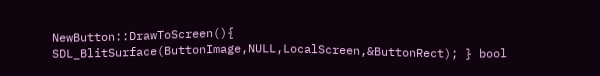NewButton::DrawToScreen(){ SDL_BlitSurface(ButtonImage,NULL,LocalScreen,&ButtonRect); } bool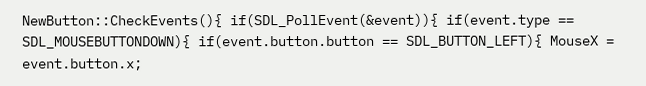NewButton::CheckEvents(){ if(SDL_PollEvent(&event)){ if(event.type == SDL_MOUSEBUTTONDOWN){ if(event.button.button == SDL_BUTTON_LEFT){ MouseX = event.button.x;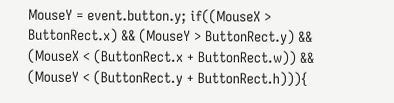MouseY = event.button.y; if((MouseX > ButtonRect.x) && (MouseY > ButtonRect.y) && (MouseX < (ButtonRect.x + ButtonRect.w)) && (MouseY < (ButtonRect.y + ButtonRect.h))){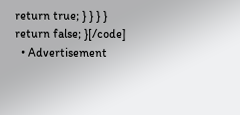return true; } } } } return false; }[/code]
  • Advertisement